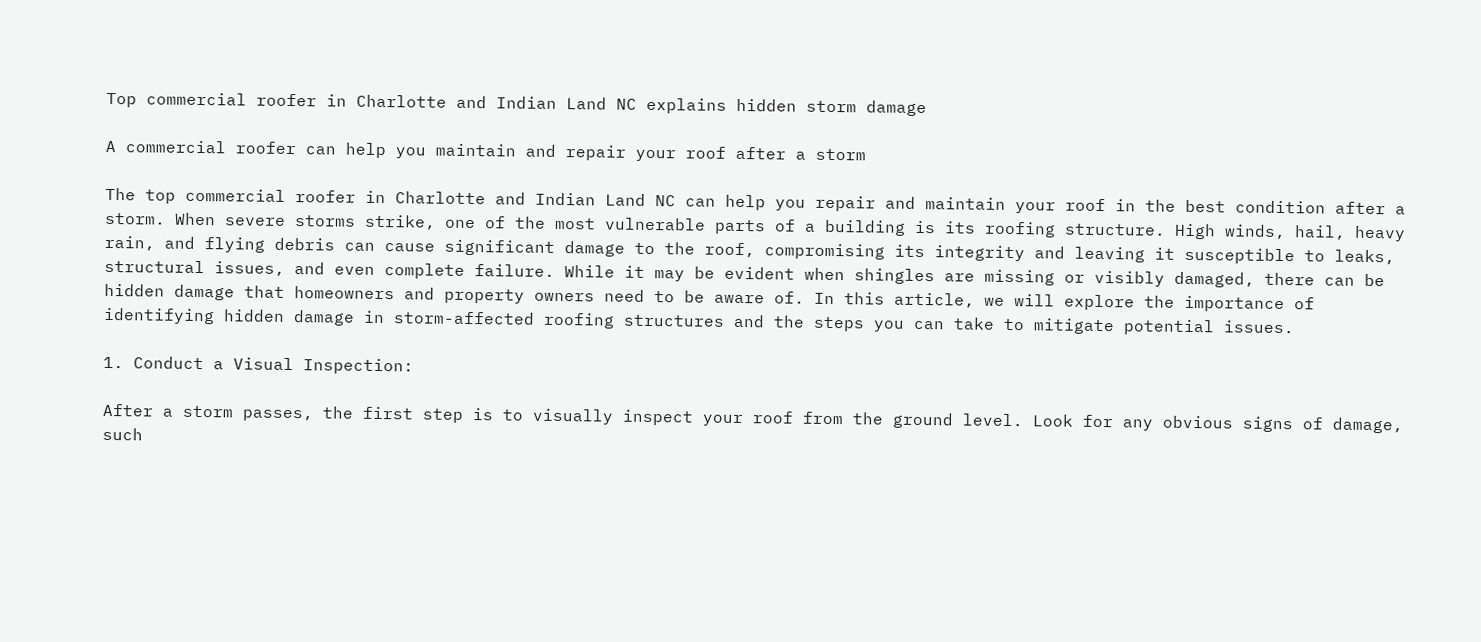Top commercial roofer in Charlotte and Indian Land NC explains hidden storm damage

A commercial roofer can help you maintain and repair your roof after a storm

The top commercial roofer in Charlotte and Indian Land NC can help you repair and maintain your roof in the best condition after a storm. When severe storms strike, one of the most vulnerable parts of a building is its roofing structure. High winds, hail, heavy rain, and flying debris can cause significant damage to the roof, compromising its integrity and leaving it susceptible to leaks, structural issues, and even complete failure. While it may be evident when shingles are missing or visibly damaged, there can be hidden damage that homeowners and property owners need to be aware of. In this article, we will explore the importance of identifying hidden damage in storm-affected roofing structures and the steps you can take to mitigate potential issues.

1. Conduct a Visual Inspection:

After a storm passes, the first step is to visually inspect your roof from the ground level. Look for any obvious signs of damage, such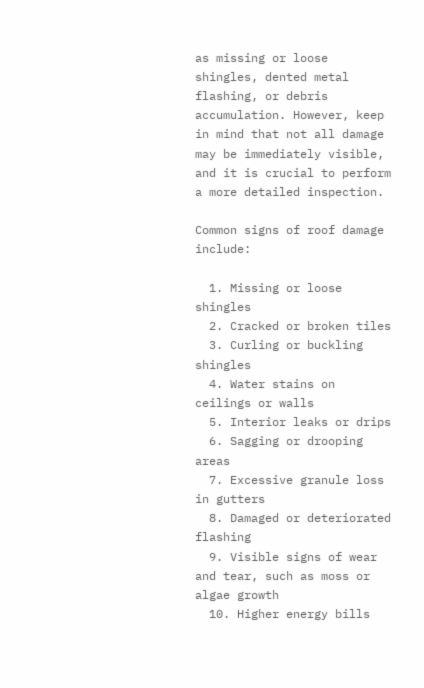as missing or loose shingles, dented metal flashing, or debris accumulation. However, keep in mind that not all damage may be immediately visible, and it is crucial to perform a more detailed inspection.

Common signs of roof damage include:

  1. Missing or loose shingles
  2. Cracked or broken tiles
  3. Curling or buckling shingles
  4. Water stains on ceilings or walls
  5. Interior leaks or drips
  6. Sagging or drooping areas
  7. Excessive granule loss in gutters
  8. Damaged or deteriorated flashing
  9. Visible signs of wear and tear, such as moss or algae growth
  10. Higher energy bills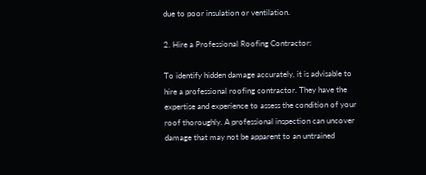due to poor insulation or ventilation.

2. Hire a Professional Roofing Contractor:

To identify hidden damage accurately, it is advisable to hire a professional roofing contractor. They have the expertise and experience to assess the condition of your roof thoroughly. A professional inspection can uncover damage that may not be apparent to an untrained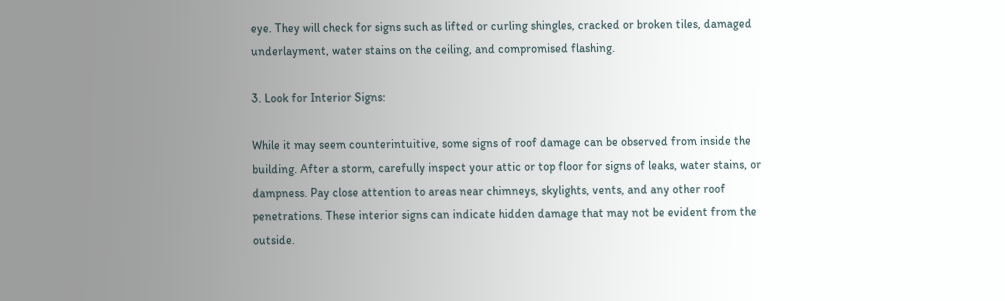eye. They will check for signs such as lifted or curling shingles, cracked or broken tiles, damaged underlayment, water stains on the ceiling, and compromised flashing.

3. Look for Interior Signs:

While it may seem counterintuitive, some signs of roof damage can be observed from inside the building. After a storm, carefully inspect your attic or top floor for signs of leaks, water stains, or dampness. Pay close attention to areas near chimneys, skylights, vents, and any other roof penetrations. These interior signs can indicate hidden damage that may not be evident from the outside.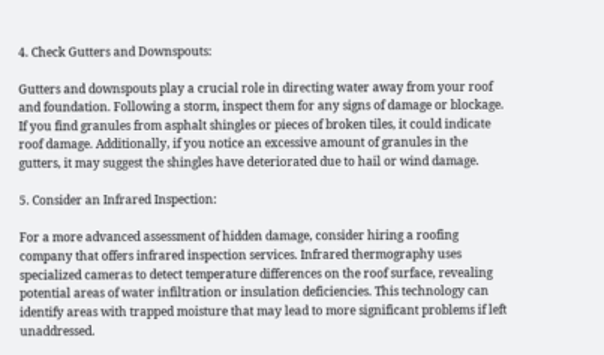4. Check Gutters and Downspouts:

Gutters and downspouts play a crucial role in directing water away from your roof and foundation. Following a storm, inspect them for any signs of damage or blockage. If you find granules from asphalt shingles or pieces of broken tiles, it could indicate roof damage. Additionally, if you notice an excessive amount of granules in the gutters, it may suggest the shingles have deteriorated due to hail or wind damage.

5. Consider an Infrared Inspection:

For a more advanced assessment of hidden damage, consider hiring a roofing company that offers infrared inspection services. Infrared thermography uses specialized cameras to detect temperature differences on the roof surface, revealing potential areas of water infiltration or insulation deficiencies. This technology can identify areas with trapped moisture that may lead to more significant problems if left unaddressed.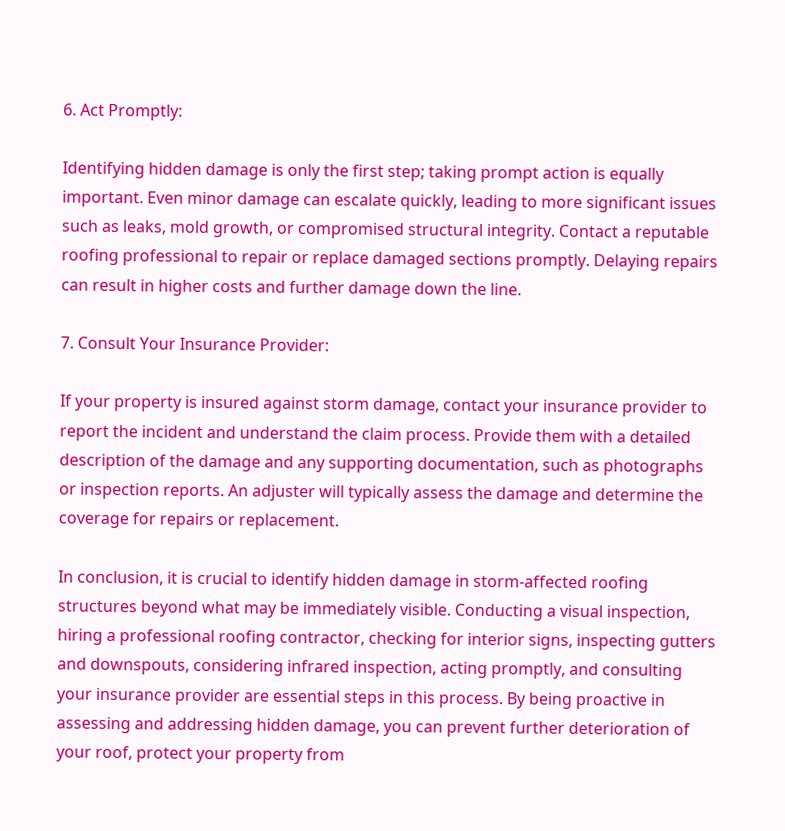6. Act Promptly:

Identifying hidden damage is only the first step; taking prompt action is equally important. Even minor damage can escalate quickly, leading to more significant issues such as leaks, mold growth, or compromised structural integrity. Contact a reputable roofing professional to repair or replace damaged sections promptly. Delaying repairs can result in higher costs and further damage down the line.

7. Consult Your Insurance Provider:

If your property is insured against storm damage, contact your insurance provider to report the incident and understand the claim process. Provide them with a detailed description of the damage and any supporting documentation, such as photographs or inspection reports. An adjuster will typically assess the damage and determine the coverage for repairs or replacement.

In conclusion, it is crucial to identify hidden damage in storm-affected roofing structures beyond what may be immediately visible. Conducting a visual inspection, hiring a professional roofing contractor, checking for interior signs, inspecting gutters and downspouts, considering infrared inspection, acting promptly, and consulting your insurance provider are essential steps in this process. By being proactive in assessing and addressing hidden damage, you can prevent further deterioration of your roof, protect your property from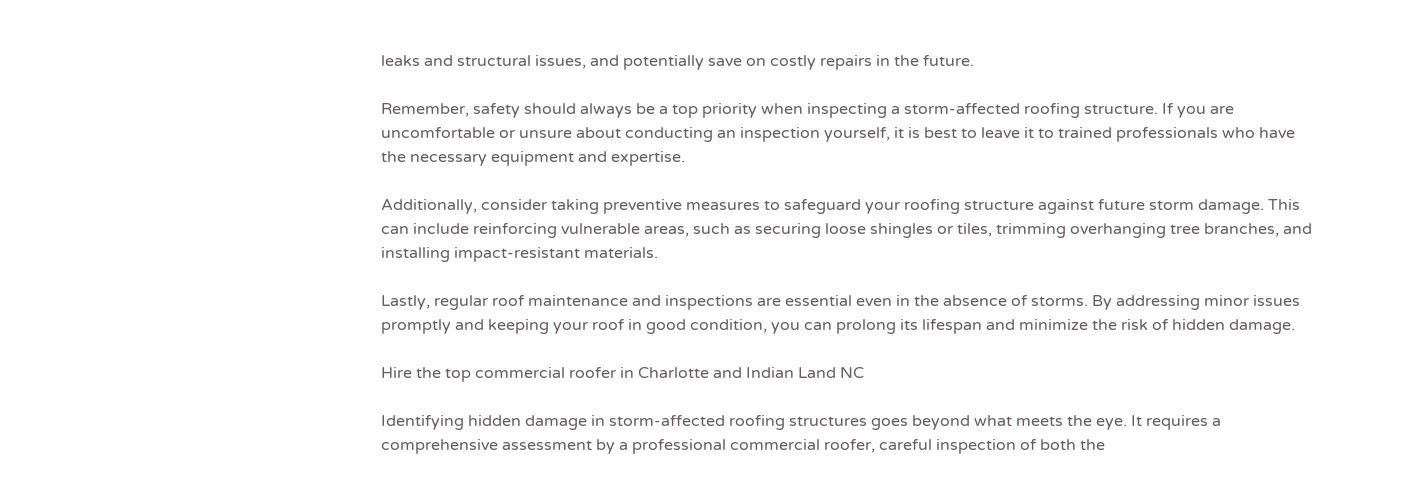leaks and structural issues, and potentially save on costly repairs in the future.

Remember, safety should always be a top priority when inspecting a storm-affected roofing structure. If you are uncomfortable or unsure about conducting an inspection yourself, it is best to leave it to trained professionals who have the necessary equipment and expertise.

Additionally, consider taking preventive measures to safeguard your roofing structure against future storm damage. This can include reinforcing vulnerable areas, such as securing loose shingles or tiles, trimming overhanging tree branches, and installing impact-resistant materials.

Lastly, regular roof maintenance and inspections are essential even in the absence of storms. By addressing minor issues promptly and keeping your roof in good condition, you can prolong its lifespan and minimize the risk of hidden damage.

Hire the top commercial roofer in Charlotte and Indian Land NC

Identifying hidden damage in storm-affected roofing structures goes beyond what meets the eye. It requires a comprehensive assessment by a professional commercial roofer, careful inspection of both the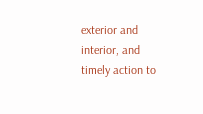exterior and interior, and timely action to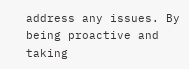address any issues. By being proactive and taking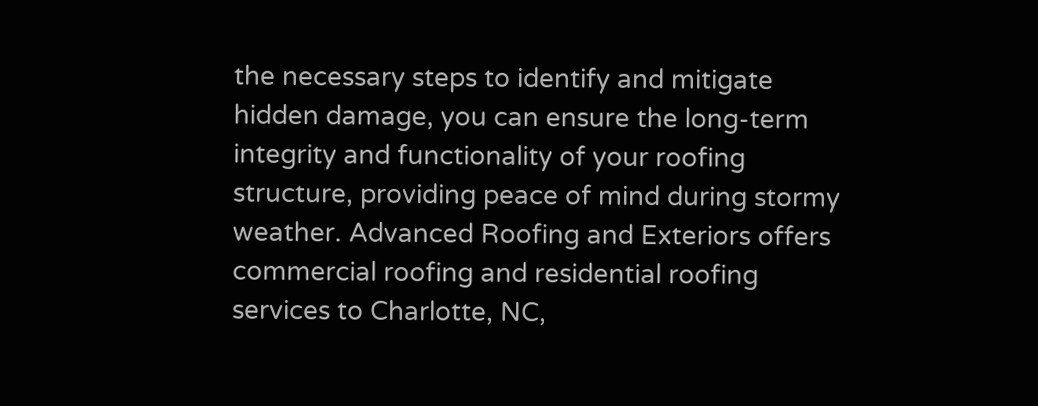the necessary steps to identify and mitigate hidden damage, you can ensure the long-term integrity and functionality of your roofing structure, providing peace of mind during stormy weather. Advanced Roofing and Exteriors offers commercial roofing and residential roofing services to Charlotte, NC,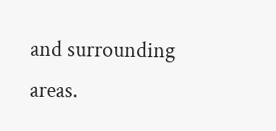and surrounding areas.